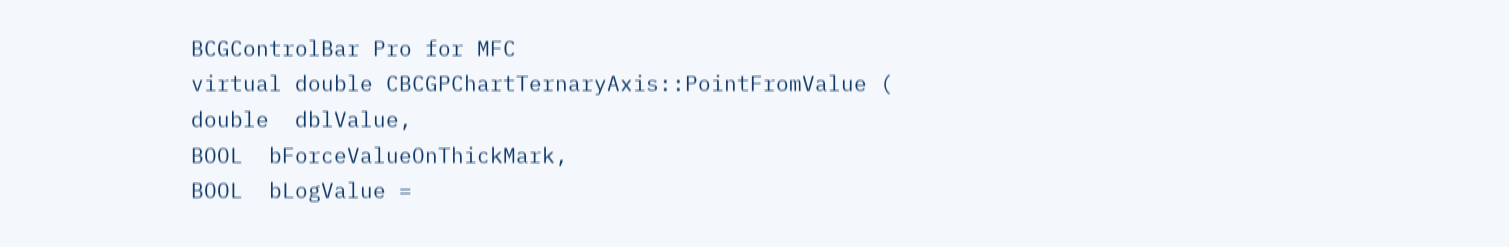BCGControlBar Pro for MFC
virtual double CBCGPChartTernaryAxis::PointFromValue ( double  dblValue,
BOOL  bForceValueOnThickMark,
BOOL  bLogValue =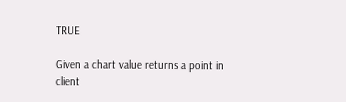TRUE

Given a chart value returns a point in client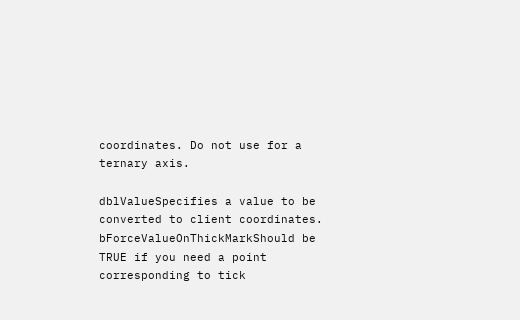coordinates. Do not use for a ternary axis.

dblValueSpecifies a value to be converted to client coordinates.
bForceValueOnThickMarkShould be TRUE if you need a point corresponding to tick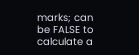marks; can be FALSE to calculate a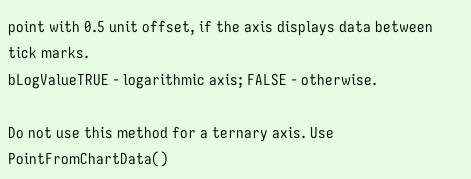point with 0.5 unit offset, if the axis displays data between tick marks.
bLogValueTRUE - logarithmic axis; FALSE - otherwise.

Do not use this method for a ternary axis. Use PointFromChartData()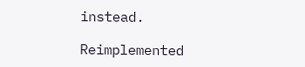instead.

Reimplemented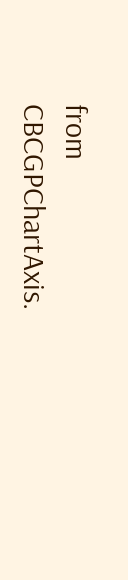from CBCGPChartAxis.